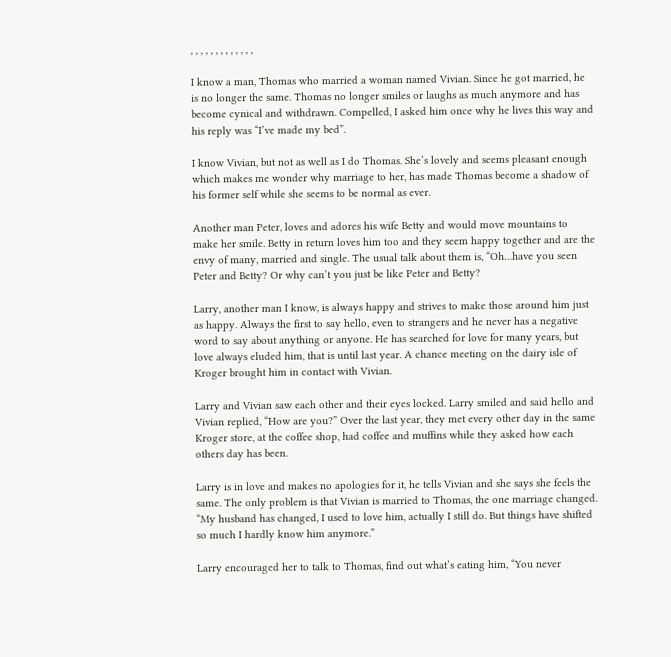, , , , , , , , , , , , ,

I know a man, Thomas who married a woman named Vivian. Since he got married, he is no longer the same. Thomas no longer smiles or laughs as much anymore and has become cynical and withdrawn. Compelled, I asked him once why he lives this way and his reply was “I’ve made my bed”.

I know Vivian, but not as well as I do Thomas. She’s lovely and seems pleasant enough which makes me wonder why marriage to her, has made Thomas become a shadow of his former self while she seems to be normal as ever.

Another man Peter, loves and adores his wife Betty and would move mountains to make her smile. Betty in return loves him too and they seem happy together and are the envy of many, married and single. The usual talk about them is, “Oh…have you seen Peter and Betty? Or why can’t you just be like Peter and Betty?

Larry, another man I know, is always happy and strives to make those around him just as happy. Always the first to say hello, even to strangers and he never has a negative word to say about anything or anyone. He has searched for love for many years, but love always eluded him, that is until last year. A chance meeting on the dairy isle of Kroger brought him in contact with Vivian.

Larry and Vivian saw each other and their eyes locked. Larry smiled and said hello and Vivian replied, “How are you?” Over the last year, they met every other day in the same Kroger store, at the coffee shop, had coffee and muffins while they asked how each others day has been.

Larry is in love and makes no apologies for it, he tells Vivian and she says she feels the same. The only problem is that Vivian is married to Thomas, the one marriage changed. “My husband has changed, I used to love him, actually I still do. But things have shifted so much I hardly know him anymore.”

Larry encouraged her to talk to Thomas, find out what’s eating him, “You never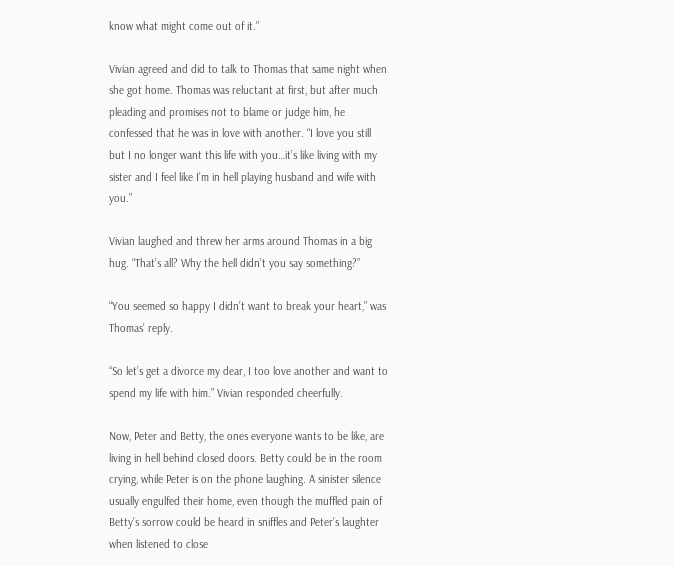know what might come out of it.”

Vivian agreed and did to talk to Thomas that same night when she got home. Thomas was reluctant at first, but after much pleading and promises not to blame or judge him, he confessed that he was in love with another. “I love you still but I no longer want this life with you…it’s like living with my sister and I feel like I’m in hell playing husband and wife with you.”

Vivian laughed and threw her arms around Thomas in a big hug. “That’s all? Why the hell didn’t you say something?”

“You seemed so happy I didn’t want to break your heart,” was Thomas’ reply.

“So let’s get a divorce my dear, I too love another and want to spend my life with him.” Vivian responded cheerfully.

Now, Peter and Betty, the ones everyone wants to be like, are living in hell behind closed doors. Betty could be in the room crying, while Peter is on the phone laughing. A sinister silence usually engulfed their home, even though the muffled pain of Betty’s sorrow could be heard in sniffles and Peter’s laughter when listened to close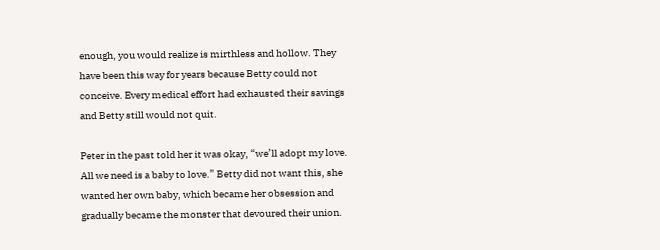enough, you would realize is mirthless and hollow. They have been this way for years because Betty could not conceive. Every medical effort had exhausted their savings and Betty still would not quit.

Peter in the past told her it was okay, “we’ll adopt my love. All we need is a baby to love.” Betty did not want this, she wanted her own baby, which became her obsession and gradually became the monster that devoured their union.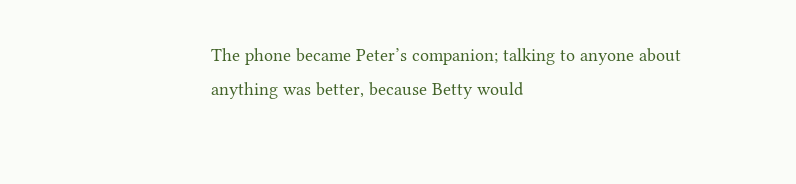The phone became Peter’s companion; talking to anyone about anything was better, because Betty would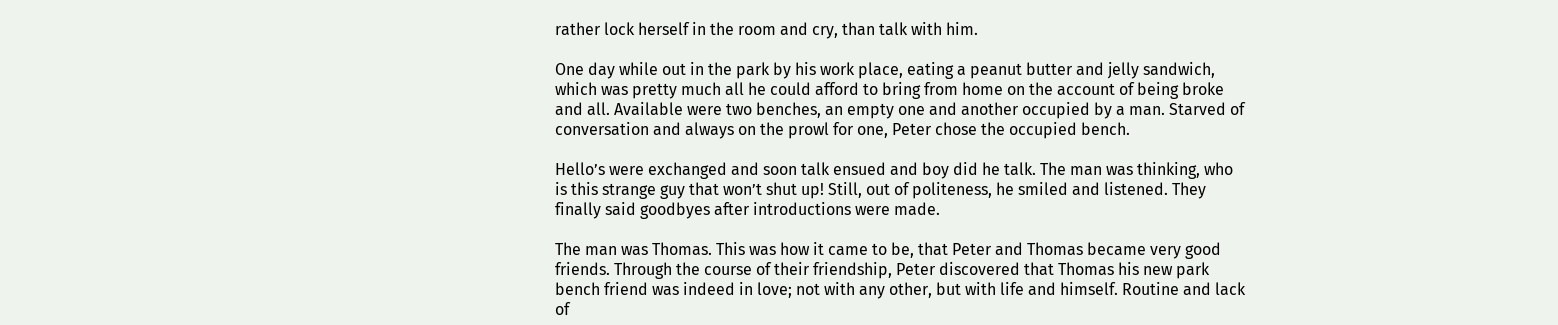rather lock herself in the room and cry, than talk with him.

One day while out in the park by his work place, eating a peanut butter and jelly sandwich, which was pretty much all he could afford to bring from home on the account of being broke and all. Available were two benches, an empty one and another occupied by a man. Starved of conversation and always on the prowl for one, Peter chose the occupied bench.

Hello’s were exchanged and soon talk ensued and boy did he talk. The man was thinking, who is this strange guy that won’t shut up! Still, out of politeness, he smiled and listened. They finally said goodbyes after introductions were made.

The man was Thomas. This was how it came to be, that Peter and Thomas became very good friends. Through the course of their friendship, Peter discovered that Thomas his new park bench friend was indeed in love; not with any other, but with life and himself. Routine and lack of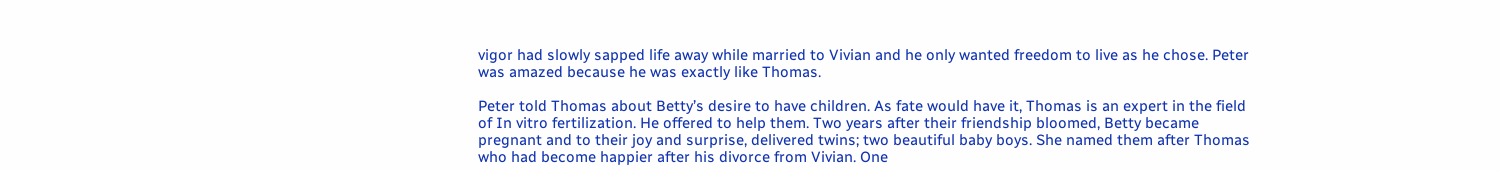vigor had slowly sapped life away while married to Vivian and he only wanted freedom to live as he chose. Peter was amazed because he was exactly like Thomas.

Peter told Thomas about Betty’s desire to have children. As fate would have it, Thomas is an expert in the field of In vitro fertilization. He offered to help them. Two years after their friendship bloomed, Betty became pregnant and to their joy and surprise, delivered twins; two beautiful baby boys. She named them after Thomas who had become happier after his divorce from Vivian. One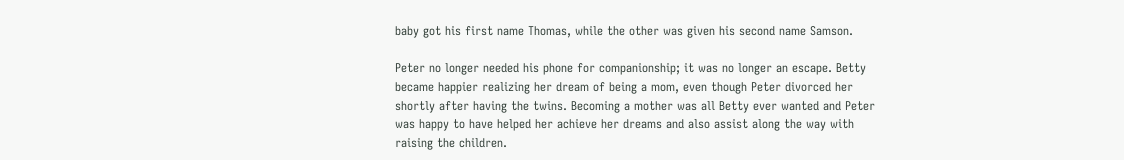baby got his first name Thomas, while the other was given his second name Samson.

Peter no longer needed his phone for companionship; it was no longer an escape. Betty became happier realizing her dream of being a mom, even though Peter divorced her shortly after having the twins. Becoming a mother was all Betty ever wanted and Peter was happy to have helped her achieve her dreams and also assist along the way with raising the children.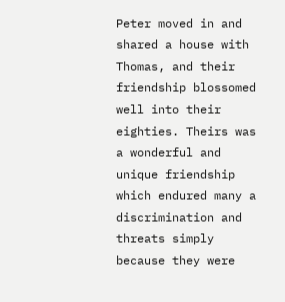Peter moved in and shared a house with Thomas, and their friendship blossomed well into their eighties. Theirs was a wonderful and unique friendship which endured many a discrimination and threats simply because they were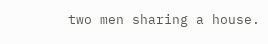two men sharing a house.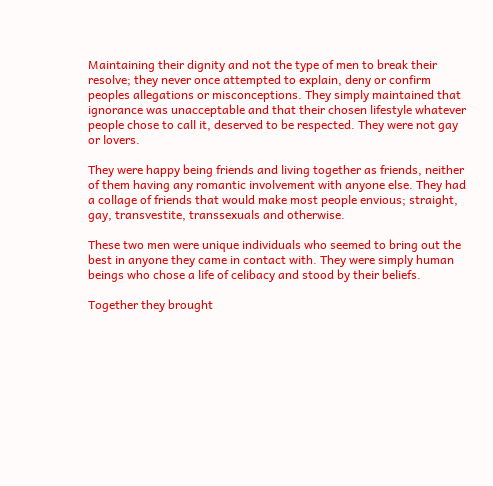Maintaining their dignity and not the type of men to break their resolve; they never once attempted to explain, deny or confirm peoples allegations or misconceptions. They simply maintained that ignorance was unacceptable and that their chosen lifestyle whatever people chose to call it, deserved to be respected. They were not gay or lovers.

They were happy being friends and living together as friends, neither of them having any romantic involvement with anyone else. They had a collage of friends that would make most people envious; straight, gay, transvestite, transsexuals and otherwise.

These two men were unique individuals who seemed to bring out the best in anyone they came in contact with. They were simply human beings who chose a life of celibacy and stood by their beliefs.

Together they brought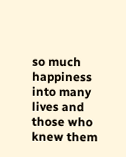so much happiness into many lives and those who knew them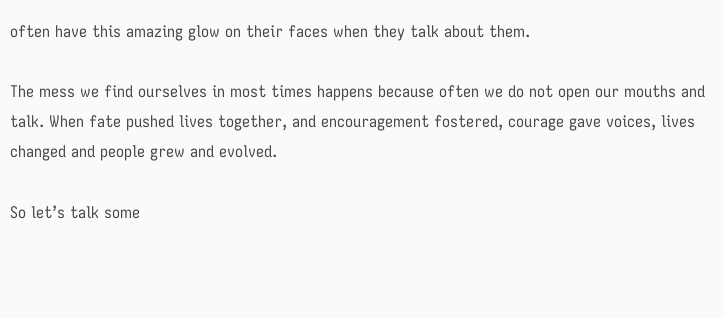often have this amazing glow on their faces when they talk about them.

The mess we find ourselves in most times happens because often we do not open our mouths and talk. When fate pushed lives together, and encouragement fostered, courage gave voices, lives changed and people grew and evolved.

So let’s talk some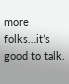more folks…it’s good to talk.